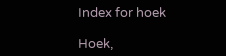Index for hoek

Hoek,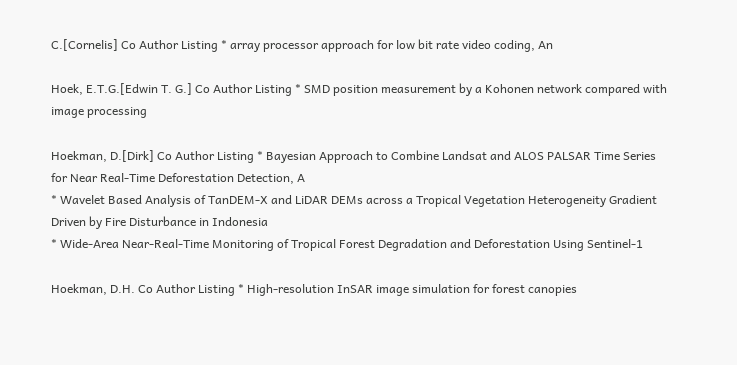C.[Cornelis] Co Author Listing * array processor approach for low bit rate video coding, An

Hoek, E.T.G.[Edwin T. G.] Co Author Listing * SMD position measurement by a Kohonen network compared with image processing

Hoekman, D.[Dirk] Co Author Listing * Bayesian Approach to Combine Landsat and ALOS PALSAR Time Series for Near Real-Time Deforestation Detection, A
* Wavelet Based Analysis of TanDEM-X and LiDAR DEMs across a Tropical Vegetation Heterogeneity Gradient Driven by Fire Disturbance in Indonesia
* Wide-Area Near-Real-Time Monitoring of Tropical Forest Degradation and Deforestation Using Sentinel-1

Hoekman, D.H. Co Author Listing * High-resolution InSAR image simulation for forest canopies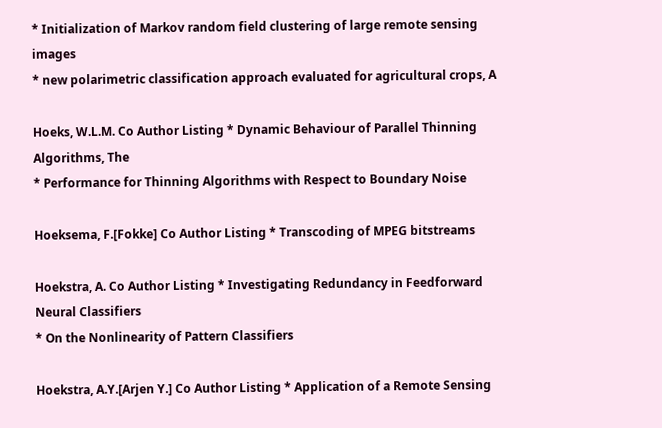* Initialization of Markov random field clustering of large remote sensing images
* new polarimetric classification approach evaluated for agricultural crops, A

Hoeks, W.L.M. Co Author Listing * Dynamic Behaviour of Parallel Thinning Algorithms, The
* Performance for Thinning Algorithms with Respect to Boundary Noise

Hoeksema, F.[Fokke] Co Author Listing * Transcoding of MPEG bitstreams

Hoekstra, A. Co Author Listing * Investigating Redundancy in Feedforward Neural Classifiers
* On the Nonlinearity of Pattern Classifiers

Hoekstra, A.Y.[Arjen Y.] Co Author Listing * Application of a Remote Sensing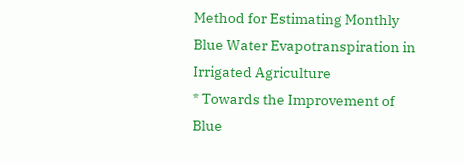Method for Estimating Monthly Blue Water Evapotranspiration in Irrigated Agriculture
* Towards the Improvement of Blue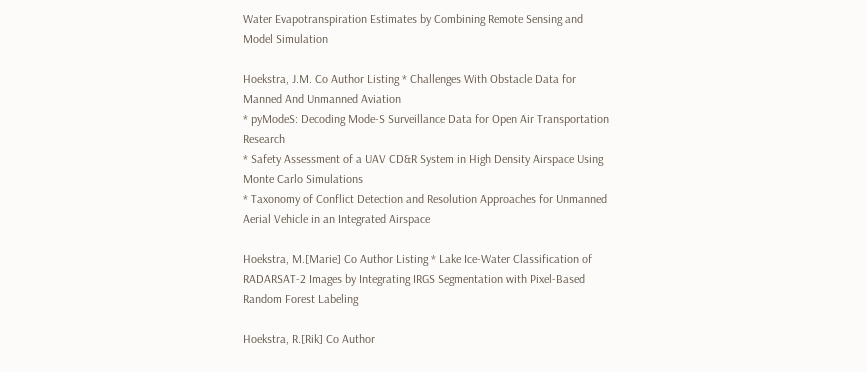Water Evapotranspiration Estimates by Combining Remote Sensing and Model Simulation

Hoekstra, J.M. Co Author Listing * Challenges With Obstacle Data for Manned And Unmanned Aviation
* pyModeS: Decoding Mode-S Surveillance Data for Open Air Transportation Research
* Safety Assessment of a UAV CD&R System in High Density Airspace Using Monte Carlo Simulations
* Taxonomy of Conflict Detection and Resolution Approaches for Unmanned Aerial Vehicle in an Integrated Airspace

Hoekstra, M.[Marie] Co Author Listing * Lake Ice-Water Classification of RADARSAT-2 Images by Integrating IRGS Segmentation with Pixel-Based Random Forest Labeling

Hoekstra, R.[Rik] Co Author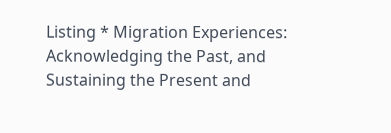Listing * Migration Experiences: Acknowledging the Past, and Sustaining the Present and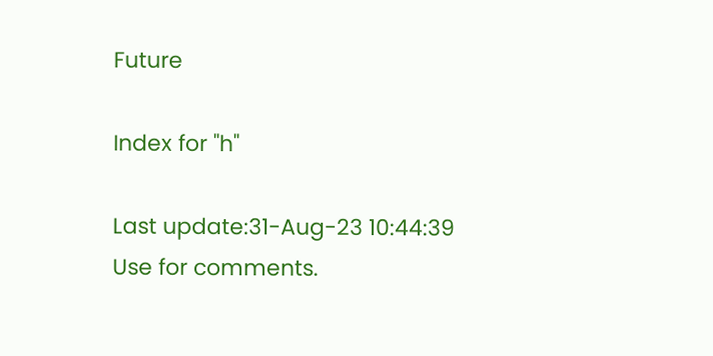Future

Index for "h"

Last update:31-Aug-23 10:44:39
Use for comments.